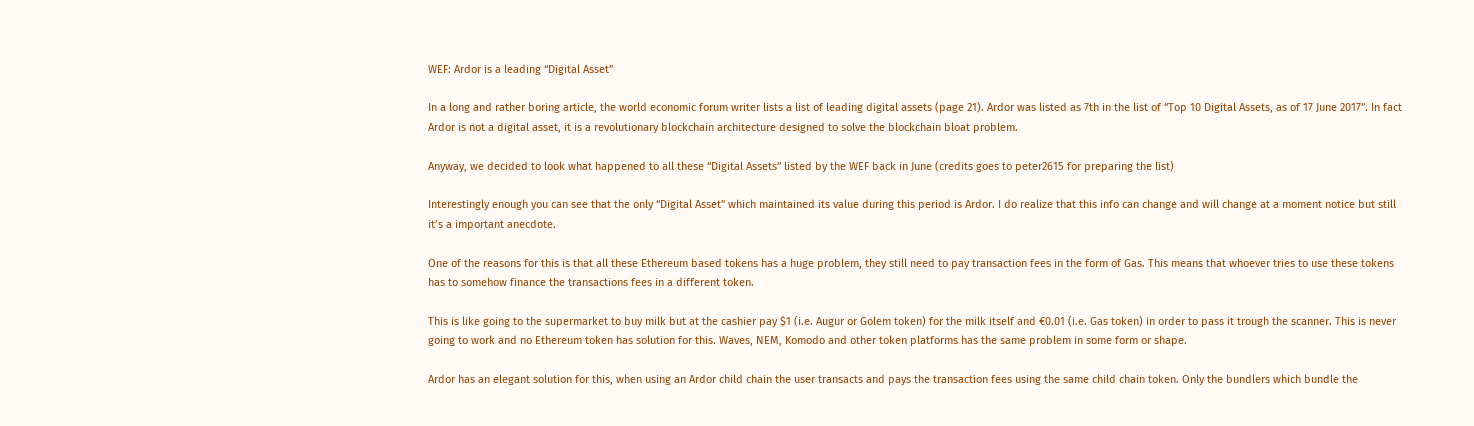WEF: Ardor is a leading “Digital Asset”

In a long and rather boring article, the world economic forum writer lists a list of leading digital assets (page 21). Ardor was listed as 7th in the list of “Top 10 Digital Assets, as of 17 June 2017”. In fact Ardor is not a digital asset, it is a revolutionary blockchain architecture designed to solve the blockchain bloat problem.

Anyway, we decided to look what happened to all these “Digital Assets” listed by the WEF back in June (credits goes to peter2615 for preparing the list)

Interestingly enough you can see that the only “Digital Asset” which maintained its value during this period is Ardor. I do realize that this info can change and will change at a moment notice but still it’s a important anecdote.

One of the reasons for this is that all these Ethereum based tokens has a huge problem, they still need to pay transaction fees in the form of Gas. This means that whoever tries to use these tokens has to somehow finance the transactions fees in a different token.

This is like going to the supermarket to buy milk but at the cashier pay $1 (i.e. Augur or Golem token) for the milk itself and €0.01 (i.e. Gas token) in order to pass it trough the scanner. This is never going to work and no Ethereum token has solution for this. Waves, NEM, Komodo and other token platforms has the same problem in some form or shape.

Ardor has an elegant solution for this, when using an Ardor child chain the user transacts and pays the transaction fees using the same child chain token. Only the bundlers which bundle the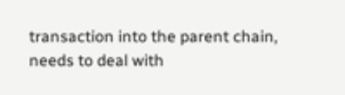transaction into the parent chain, needs to deal with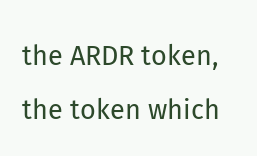the ARDR token, the token which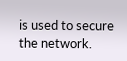is used to secure the network.